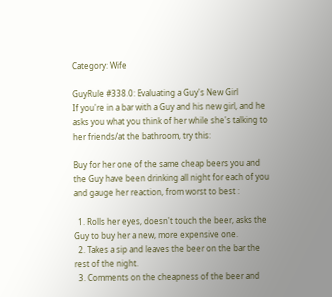Category: Wife

GuyRule #338.0: Evaluating a Guy's New Girl
If you're in a bar with a Guy and his new girl, and he asks you what you think of her while she's talking to her friends/at the bathroom, try this:

Buy for her one of the same cheap beers you and the Guy have been drinking all night for each of you and gauge her reaction, from worst to best :

  1. Rolls her eyes, doesn't touch the beer, asks the Guy to buy her a new, more expensive one.
  2. Takes a sip and leaves the beer on the bar the rest of the night.
  3. Comments on the cheapness of the beer and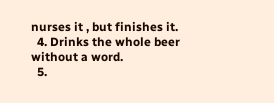nurses it , but finishes it.
  4. Drinks the whole beer without a word.
  5.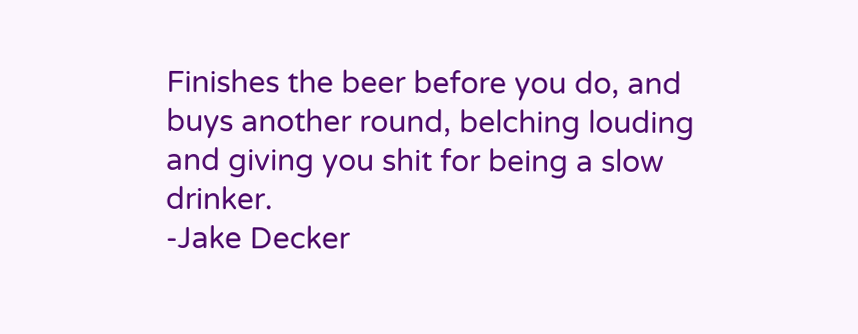Finishes the beer before you do, and buys another round, belching louding and giving you shit for being a slow drinker.
-Jake Decker